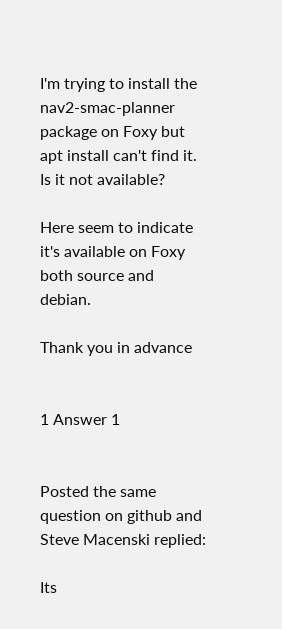I'm trying to install the nav2-smac-planner package on Foxy but apt install can't find it. Is it not available?

Here seem to indicate it's available on Foxy both source and debian.

Thank you in advance


1 Answer 1


Posted the same question on github and Steve Macenski replied:

Its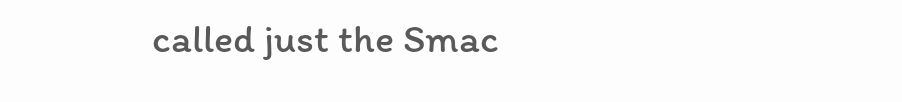called just the Smac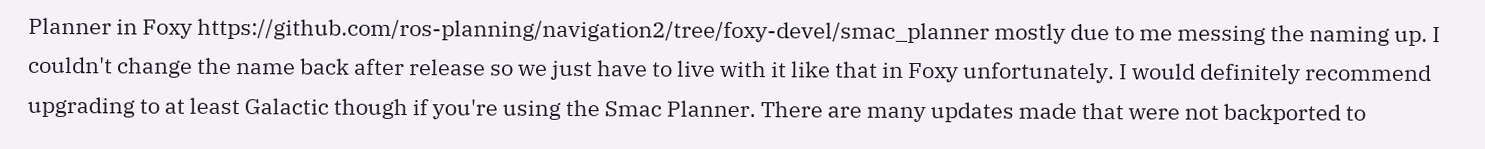Planner in Foxy https://github.com/ros-planning/navigation2/tree/foxy-devel/smac_planner mostly due to me messing the naming up. I couldn't change the name back after release so we just have to live with it like that in Foxy unfortunately. I would definitely recommend upgrading to at least Galactic though if you're using the Smac Planner. There are many updates made that were not backported to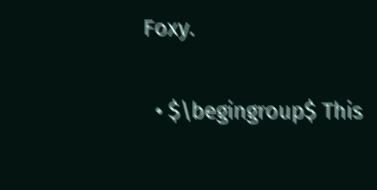Foxy.

  • $\begingroup$ This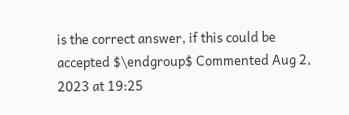is the correct answer, if this could be accepted $\endgroup$ Commented Aug 2, 2023 at 19:25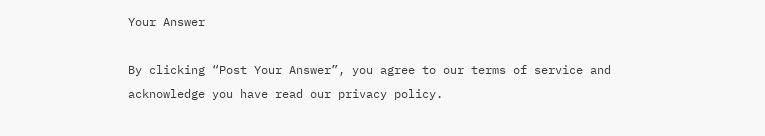Your Answer

By clicking “Post Your Answer”, you agree to our terms of service and acknowledge you have read our privacy policy.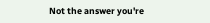Not the answer you're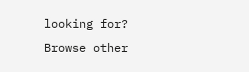looking for? Browse other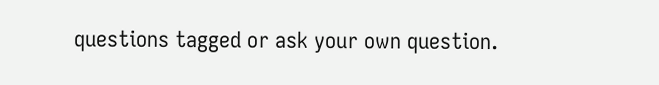questions tagged or ask your own question.